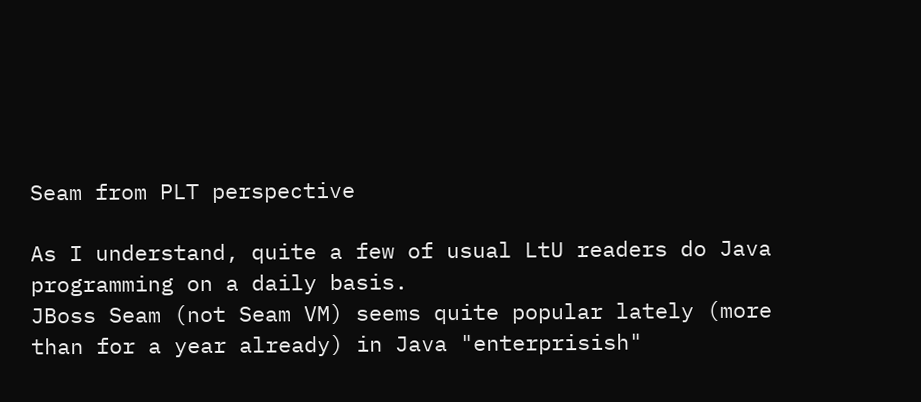Seam from PLT perspective

As I understand, quite a few of usual LtU readers do Java programming on a daily basis.
JBoss Seam (not Seam VM) seems quite popular lately (more than for a year already) in Java "enterprisish"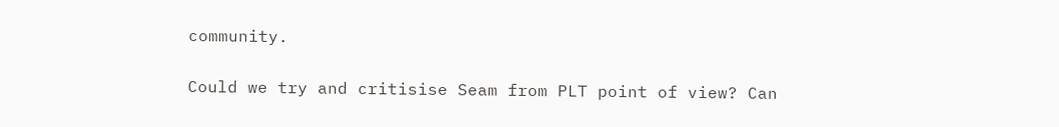community.

Could we try and critisise Seam from PLT point of view? Can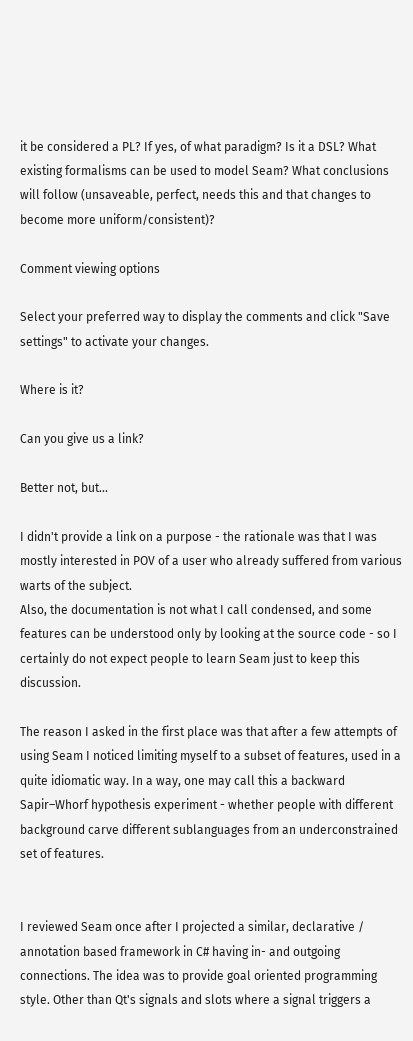it be considered a PL? If yes, of what paradigm? Is it a DSL? What existing formalisms can be used to model Seam? What conclusions will follow (unsaveable, perfect, needs this and that changes to become more uniform/consistent)?

Comment viewing options

Select your preferred way to display the comments and click "Save settings" to activate your changes.

Where is it?

Can you give us a link?

Better not, but...

I didn't provide a link on a purpose - the rationale was that I was mostly interested in POV of a user who already suffered from various warts of the subject.
Also, the documentation is not what I call condensed, and some features can be understood only by looking at the source code - so I certainly do not expect people to learn Seam just to keep this discussion.

The reason I asked in the first place was that after a few attempts of using Seam I noticed limiting myself to a subset of features, used in a quite idiomatic way. In a way, one may call this a backward Sapir–Whorf hypothesis experiment - whether people with different background carve different sublanguages from an underconstrained set of features.


I reviewed Seam once after I projected a similar, declarative / annotation based framework in C# having in- and outgoing connections. The idea was to provide goal oriented programming style. Other than Qt's signals and slots where a signal triggers a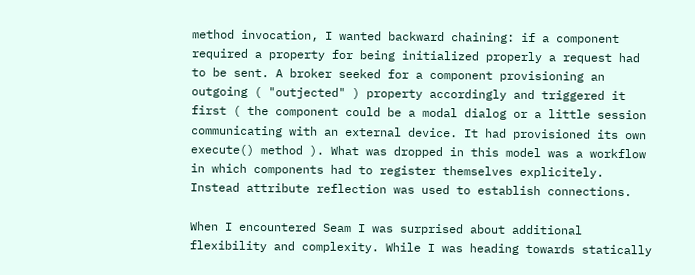method invocation, I wanted backward chaining: if a component required a property for being initialized properly a request had to be sent. A broker seeked for a component provisioning an outgoing ( "outjected" ) property accordingly and triggered it first ( the component could be a modal dialog or a little session communicating with an external device. It had provisioned its own execute() method ). What was dropped in this model was a workflow in which components had to register themselves explicitely. Instead attribute reflection was used to establish connections.

When I encountered Seam I was surprised about additional flexibility and complexity. While I was heading towards statically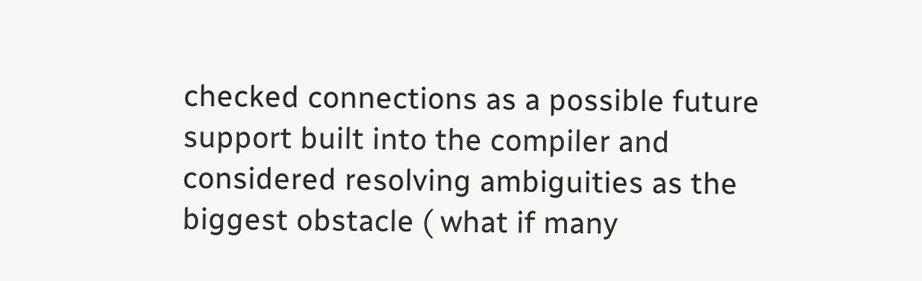checked connections as a possible future support built into the compiler and considered resolving ambiguities as the biggest obstacle ( what if many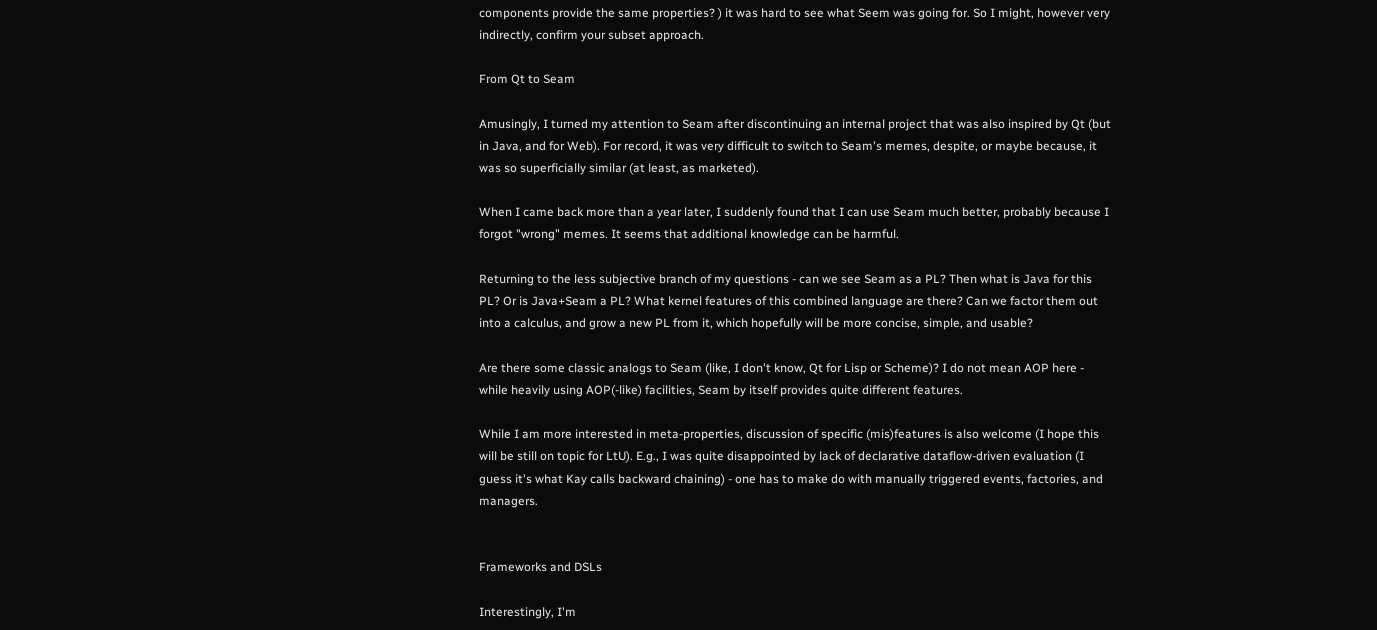components provide the same properties? ) it was hard to see what Seem was going for. So I might, however very indirectly, confirm your subset approach.

From Qt to Seam

Amusingly, I turned my attention to Seam after discontinuing an internal project that was also inspired by Qt (but in Java, and for Web). For record, it was very difficult to switch to Seam's memes, despite, or maybe because, it was so superficially similar (at least, as marketed).

When I came back more than a year later, I suddenly found that I can use Seam much better, probably because I forgot "wrong" memes. It seems that additional knowledge can be harmful.

Returning to the less subjective branch of my questions - can we see Seam as a PL? Then what is Java for this PL? Or is Java+Seam a PL? What kernel features of this combined language are there? Can we factor them out into a calculus, and grow a new PL from it, which hopefully will be more concise, simple, and usable?

Are there some classic analogs to Seam (like, I don't know, Qt for Lisp or Scheme)? I do not mean AOP here - while heavily using AOP(-like) facilities, Seam by itself provides quite different features.

While I am more interested in meta-properties, discussion of specific (mis)features is also welcome (I hope this will be still on topic for LtU). E.g., I was quite disappointed by lack of declarative dataflow-driven evaluation (I guess it's what Kay calls backward chaining) - one has to make do with manually triggered events, factories, and managers.


Frameworks and DSLs

Interestingly, I'm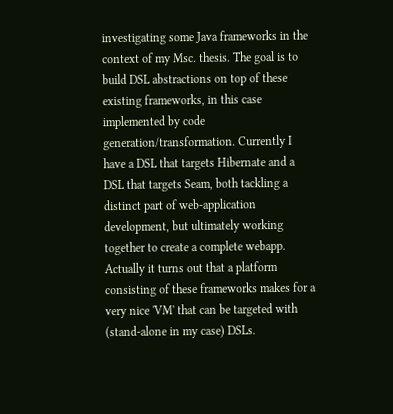investigating some Java frameworks in the context of my Msc. thesis. The goal is to build DSL abstractions on top of these existing frameworks, in this case implemented by code generation/transformation. Currently I have a DSL that targets Hibernate and a DSL that targets Seam, both tackling a distinct part of web-application development, but ultimately working together to create a complete webapp. Actually it turns out that a platform consisting of these frameworks makes for a very nice 'VM' that can be targeted with (stand-alone in my case) DSLs.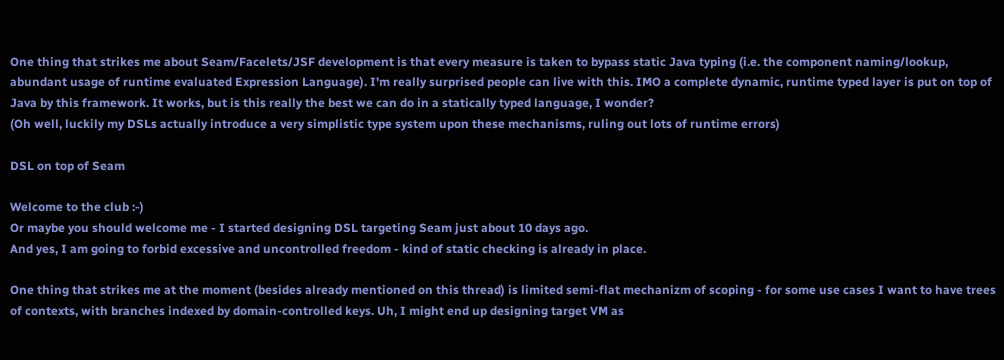One thing that strikes me about Seam/Facelets/JSF development is that every measure is taken to bypass static Java typing (i.e. the component naming/lookup, abundant usage of runtime evaluated Expression Language). I'm really surprised people can live with this. IMO a complete dynamic, runtime typed layer is put on top of Java by this framework. It works, but is this really the best we can do in a statically typed language, I wonder?
(Oh well, luckily my DSLs actually introduce a very simplistic type system upon these mechanisms, ruling out lots of runtime errors)

DSL on top of Seam

Welcome to the club :-)
Or maybe you should welcome me - I started designing DSL targeting Seam just about 10 days ago.
And yes, I am going to forbid excessive and uncontrolled freedom - kind of static checking is already in place.

One thing that strikes me at the moment (besides already mentioned on this thread) is limited semi-flat mechanizm of scoping - for some use cases I want to have trees of contexts, with branches indexed by domain-controlled keys. Uh, I might end up designing target VM as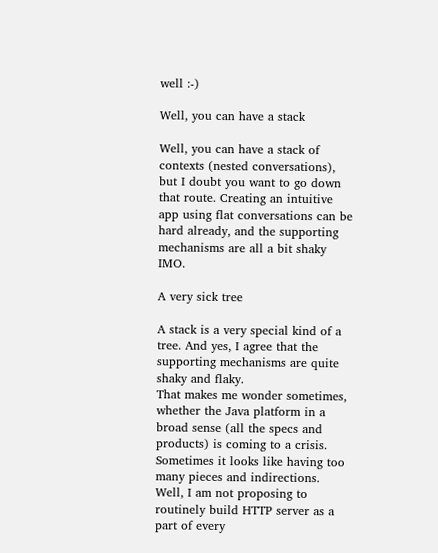well :-)

Well, you can have a stack

Well, you can have a stack of contexts (nested conversations), but I doubt you want to go down that route. Creating an intuitive app using flat conversations can be hard already, and the supporting mechanisms are all a bit shaky IMO.

A very sick tree

A stack is a very special kind of a tree. And yes, I agree that the supporting mechanisms are quite shaky and flaky.
That makes me wonder sometimes, whether the Java platform in a broad sense (all the specs and products) is coming to a crisis. Sometimes it looks like having too many pieces and indirections. Well, I am not proposing to routinely build HTTP server as a part of every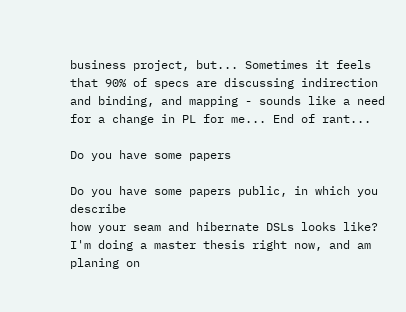business project, but... Sometimes it feels that 90% of specs are discussing indirection and binding, and mapping - sounds like a need for a change in PL for me... End of rant...

Do you have some papers

Do you have some papers public, in which you describe
how your seam and hibernate DSLs looks like?
I'm doing a master thesis right now, and am planing on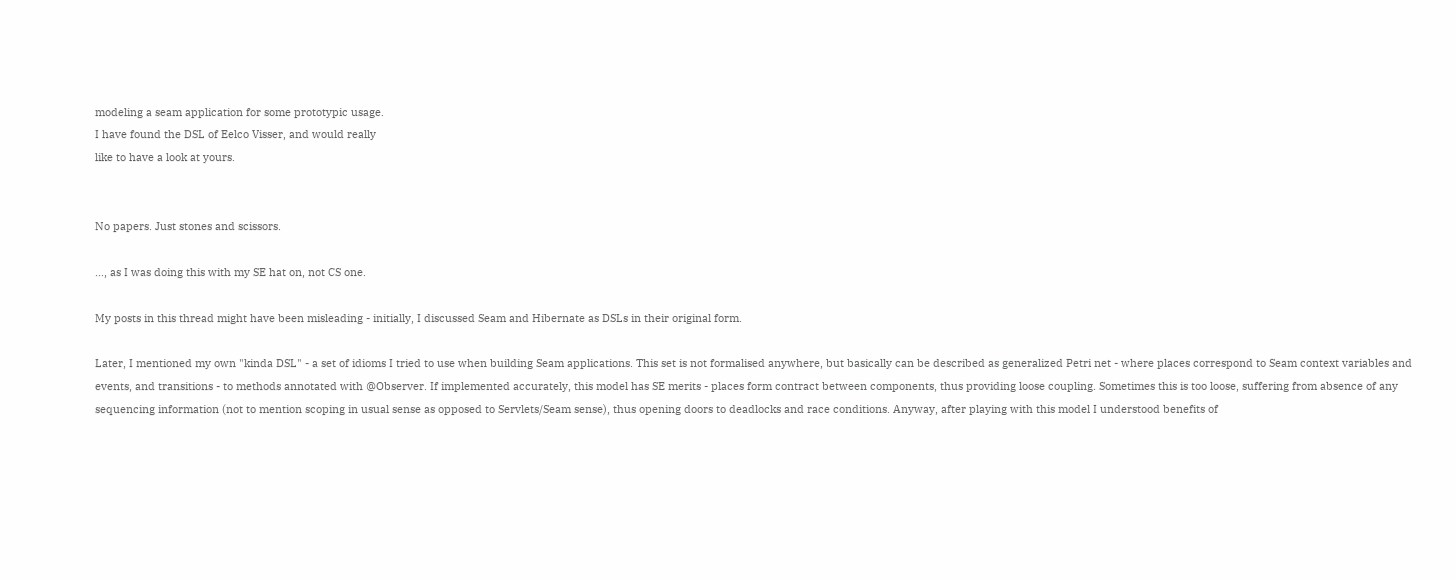modeling a seam application for some prototypic usage.
I have found the DSL of Eelco Visser, and would really
like to have a look at yours.


No papers. Just stones and scissors.

..., as I was doing this with my SE hat on, not CS one.

My posts in this thread might have been misleading - initially, I discussed Seam and Hibernate as DSLs in their original form.

Later, I mentioned my own "kinda DSL" - a set of idioms I tried to use when building Seam applications. This set is not formalised anywhere, but basically can be described as generalized Petri net - where places correspond to Seam context variables and events, and transitions - to methods annotated with @Observer. If implemented accurately, this model has SE merits - places form contract between components, thus providing loose coupling. Sometimes this is too loose, suffering from absence of any sequencing information (not to mention scoping in usual sense as opposed to Servlets/Seam sense), thus opening doors to deadlocks and race conditions. Anyway, after playing with this model I understood benefits of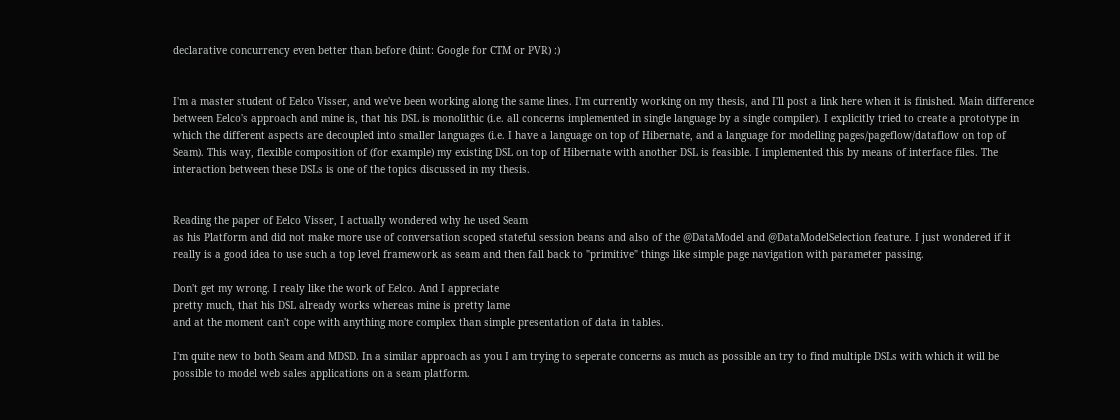declarative concurrency even better than before (hint: Google for CTM or PVR) :)


I'm a master student of Eelco Visser, and we've been working along the same lines. I'm currently working on my thesis, and I'll post a link here when it is finished. Main difference between Eelco's approach and mine is, that his DSL is monolithic (i.e. all concerns implemented in single language by a single compiler). I explicitly tried to create a prototype in which the different aspects are decoupled into smaller languages (i.e. I have a language on top of Hibernate, and a language for modelling pages/pageflow/dataflow on top of Seam). This way, flexible composition of (for example) my existing DSL on top of Hibernate with another DSL is feasible. I implemented this by means of interface files. The interaction between these DSLs is one of the topics discussed in my thesis.


Reading the paper of Eelco Visser, I actually wondered why he used Seam
as his Platform and did not make more use of conversation scoped stateful session beans and also of the @DataModel and @DataModelSelection feature. I just wondered if it really is a good idea to use such a top level framework as seam and then fall back to "primitive" things like simple page navigation with parameter passing.

Don't get my wrong. I realy like the work of Eelco. And I appreciate
pretty much, that his DSL already works whereas mine is pretty lame
and at the moment can't cope with anything more complex than simple presentation of data in tables.

I'm quite new to both Seam and MDSD. In a similar approach as you I am trying to seperate concerns as much as possible an try to find multiple DSLs with which it will be possible to model web sales applications on a seam platform.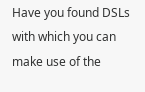Have you found DSLs with which you can make use of the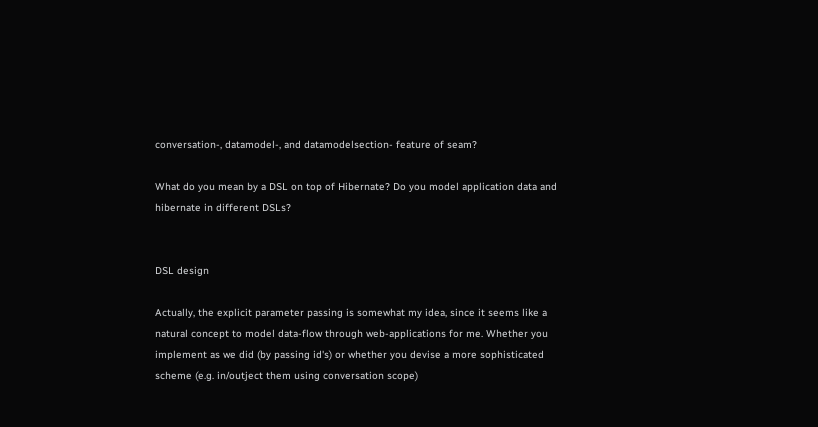conversation-, datamodel-, and datamodelsection- feature of seam?

What do you mean by a DSL on top of Hibernate? Do you model application data and hibernate in different DSLs?


DSL design

Actually, the explicit parameter passing is somewhat my idea, since it seems like a natural concept to model data-flow through web-applications for me. Whether you implement as we did (by passing id's) or whether you devise a more sophisticated scheme (e.g. in/outject them using conversation scope)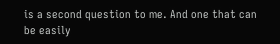is a second question to me. And one that can be easily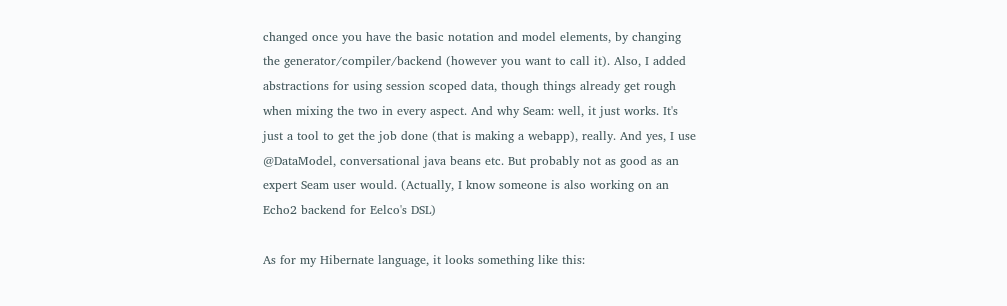changed once you have the basic notation and model elements, by changing the generator/compiler/backend (however you want to call it). Also, I added abstractions for using session scoped data, though things already get rough when mixing the two in every aspect. And why Seam: well, it just works. It's just a tool to get the job done (that is making a webapp), really. And yes, I use @DataModel, conversational java beans etc. But probably not as good as an expert Seam user would. (Actually, I know someone is also working on an Echo2 backend for Eelco's DSL)

As for my Hibernate language, it looks something like this: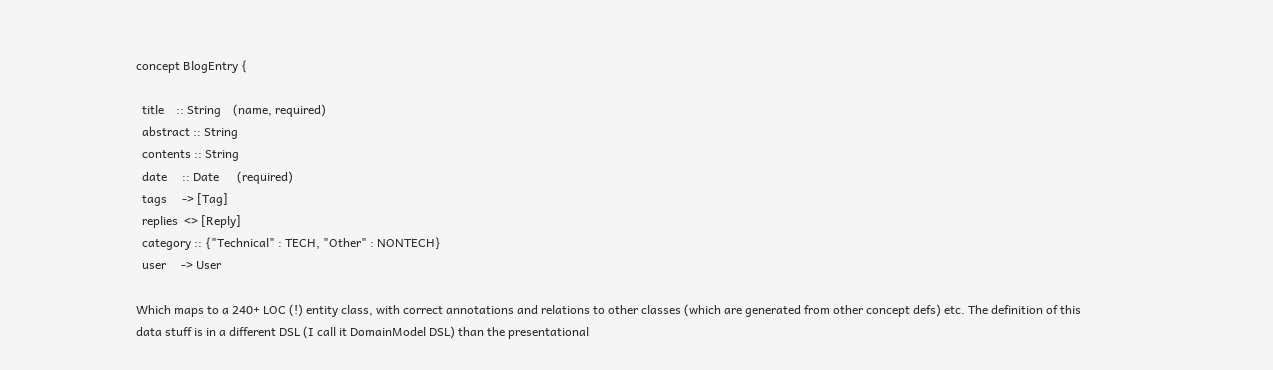concept BlogEntry {

  title    :: String    (name, required)
  abstract :: String
  contents :: String
  date     :: Date      (required)
  tags     -> [Tag]
  replies  <> [Reply]
  category :: {"Technical" : TECH, "Other" : NONTECH}
  user     -> User

Which maps to a 240+ LOC (!) entity class, with correct annotations and relations to other classes (which are generated from other concept defs) etc. The definition of this data stuff is in a different DSL (I call it DomainModel DSL) than the presentational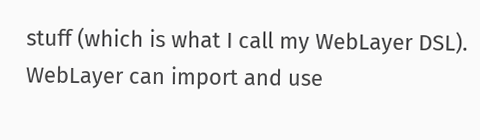stuff (which is what I call my WebLayer DSL). WebLayer can import and use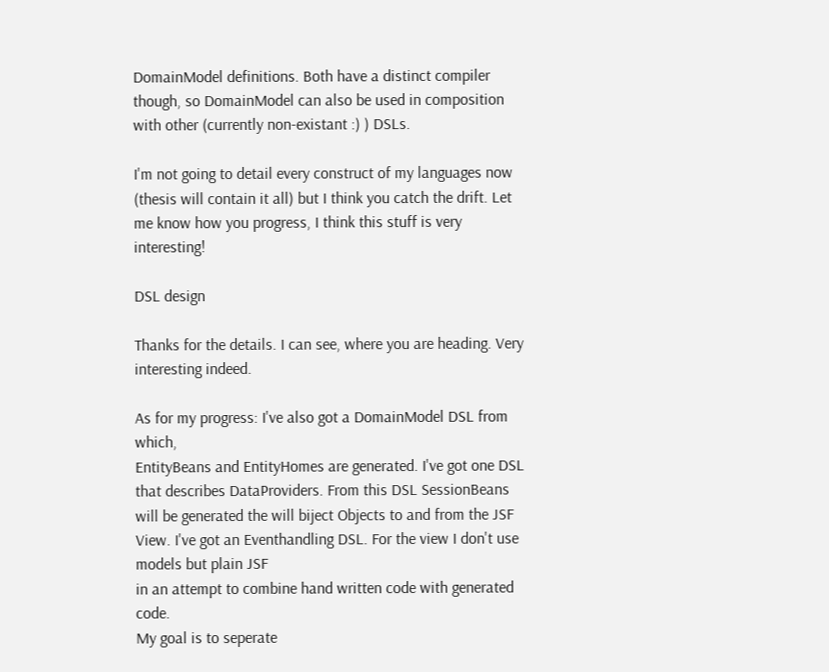DomainModel definitions. Both have a distinct compiler though, so DomainModel can also be used in composition with other (currently non-existant :) ) DSLs.

I'm not going to detail every construct of my languages now (thesis will contain it all) but I think you catch the drift. Let me know how you progress, I think this stuff is very interesting!

DSL design

Thanks for the details. I can see, where you are heading. Very interesting indeed.

As for my progress: I've also got a DomainModel DSL from which,
EntityBeans and EntityHomes are generated. I've got one DSL that describes DataProviders. From this DSL SessionBeans will be generated the will biject Objects to and from the JSF View. I've got an Eventhandling DSL. For the view I don't use models but plain JSF
in an attempt to combine hand written code with generated code.
My goal is to seperate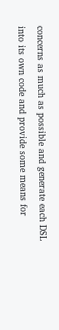concerns as much as possible and generate each DSL into its own code and provide some means for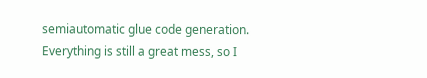semiautomatic glue code generation.
Everything is still a great mess, so I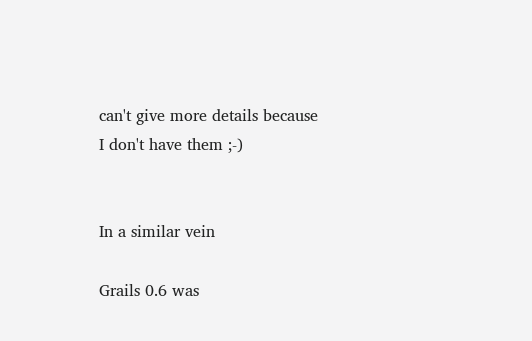can't give more details because
I don't have them ;-)


In a similar vein

Grails 0.6 was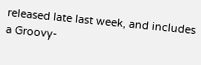released late last week, and includes a Groovy-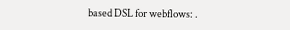based DSL for webflows: .